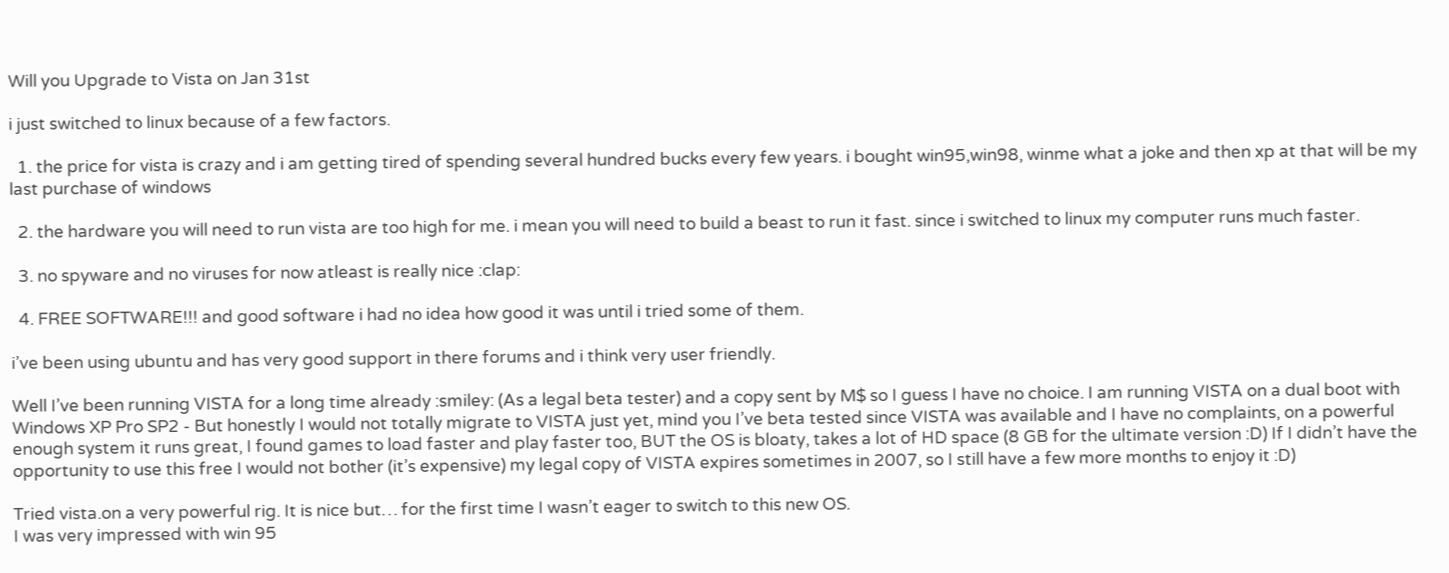Will you Upgrade to Vista on Jan 31st

i just switched to linux because of a few factors.

  1. the price for vista is crazy and i am getting tired of spending several hundred bucks every few years. i bought win95,win98, winme what a joke and then xp at that will be my last purchase of windows

  2. the hardware you will need to run vista are too high for me. i mean you will need to build a beast to run it fast. since i switched to linux my computer runs much faster.

  3. no spyware and no viruses for now atleast is really nice :clap:

  4. FREE SOFTWARE!!! and good software i had no idea how good it was until i tried some of them.

i’ve been using ubuntu and has very good support in there forums and i think very user friendly.

Well I’ve been running VISTA for a long time already :smiley: (As a legal beta tester) and a copy sent by M$ so I guess I have no choice. I am running VISTA on a dual boot with Windows XP Pro SP2 - But honestly I would not totally migrate to VISTA just yet, mind you I’ve beta tested since VISTA was available and I have no complaints, on a powerful enough system it runs great, I found games to load faster and play faster too, BUT the OS is bloaty, takes a lot of HD space (8 GB for the ultimate version :D) If I didn’t have the opportunity to use this free I would not bother (it’s expensive) my legal copy of VISTA expires sometimes in 2007, so I still have a few more months to enjoy it :D)

Tried vista.on a very powerful rig. It is nice but… for the first time I wasn’t eager to switch to this new OS.
I was very impressed with win 95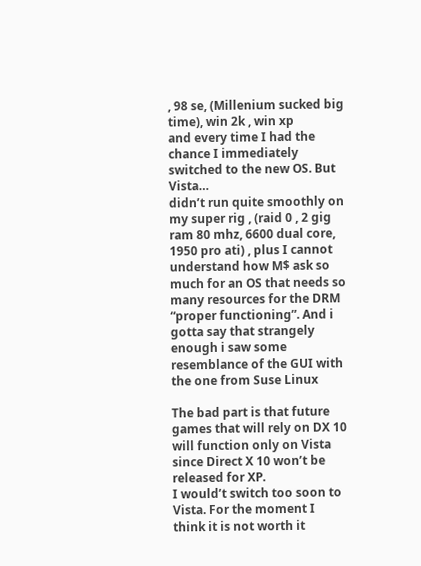, 98 se, (Millenium sucked big time), win 2k , win xp
and every time I had the chance I immediately switched to the new OS. But Vista…
didn’t run quite smoothly on my super rig , (raid 0 , 2 gig ram 80 mhz, 6600 dual core, 1950 pro ati) , plus I cannot understand how M$ ask so much for an OS that needs so many resources for the DRM “proper functioning”. And i gotta say that strangely enough i saw some resemblance of the GUI with the one from Suse Linux

The bad part is that future games that will rely on DX 10 will function only on Vista since Direct X 10 won’t be released for XP.
I would’t switch too soon to Vista. For the moment I think it is not worth it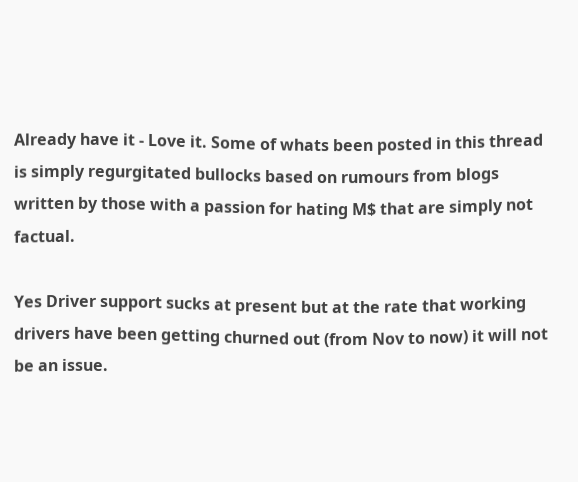Already have it - Love it. Some of whats been posted in this thread is simply regurgitated bullocks based on rumours from blogs written by those with a passion for hating M$ that are simply not factual.

Yes Driver support sucks at present but at the rate that working drivers have been getting churned out (from Nov to now) it will not be an issue.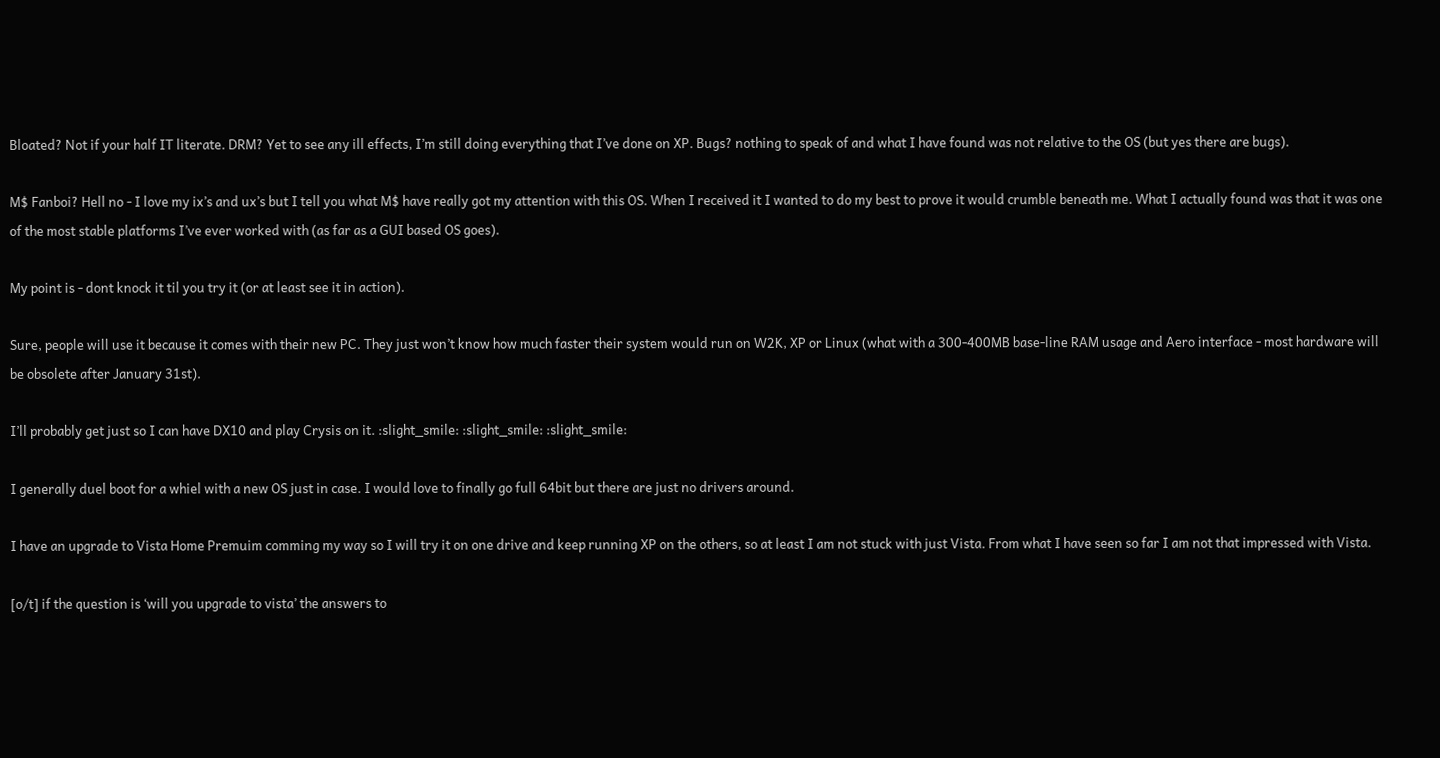Bloated? Not if your half IT literate. DRM? Yet to see any ill effects, I’m still doing everything that I’ve done on XP. Bugs? nothing to speak of and what I have found was not relative to the OS (but yes there are bugs).

M$ Fanboi? Hell no - I love my ix’s and ux’s but I tell you what M$ have really got my attention with this OS. When I received it I wanted to do my best to prove it would crumble beneath me. What I actually found was that it was one of the most stable platforms I’ve ever worked with (as far as a GUI based OS goes).

My point is - dont knock it til you try it (or at least see it in action).

Sure, people will use it because it comes with their new PC. They just won’t know how much faster their system would run on W2K, XP or Linux (what with a 300-400MB base-line RAM usage and Aero interface - most hardware will be obsolete after January 31st).

I’ll probably get just so I can have DX10 and play Crysis on it. :slight_smile: :slight_smile: :slight_smile:

I generally duel boot for a whiel with a new OS just in case. I would love to finally go full 64bit but there are just no drivers around.

I have an upgrade to Vista Home Premuim comming my way so I will try it on one drive and keep running XP on the others, so at least I am not stuck with just Vista. From what I have seen so far I am not that impressed with Vista.

[o/t] if the question is ‘will you upgrade to vista’ the answers to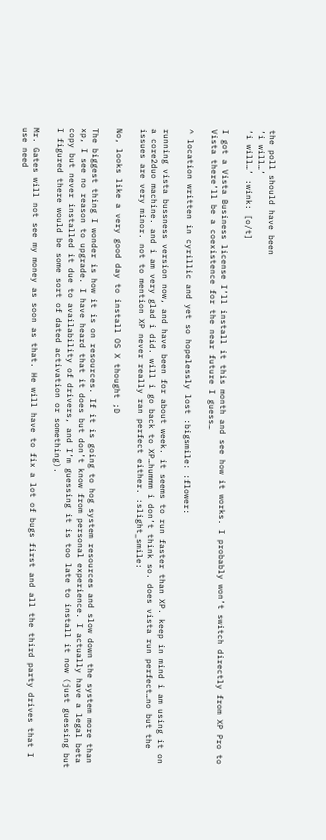the poll should have been
’i will…’
‘i will…’ :wink: [o/t]

I got a Vista Business license I’ll install it this month and see how it works. I probably won’t switch directly from XP Pro to Vista there’ll be a coexistence for the near future I guess…

^ location written in cyrillic and yet so hopelessly lost :bigsmile: :flower:

running vista bussness version now, and have been for about week. it seems to run faster than XP. keep in mind i am using it on a core2duo machine. and i am very glad i did. will i go back to XP…hummm i don’t think so. does vista run perfect…no but the issues are very minor. not to mention XP never really ran perfect either. :slight_smile:

No, looks like a very good day to install OS X thought ;D

The biggest thing I wonder is how it is on resources. If it is going to hog system resources and slow down the system more than xp, I see no reason to upgrade. I have heard that it does but don’t know from personal experience. I actually have a legal beta copy but never installed it due to availability of drivers, and I’m guessing it is too late to install it now (just guessing but I figured there would be some sort of dated activation or something).

Mr. Gates will not see my money as soon as that. He will have to fix a lot of bugs first and all the third party drives that I use need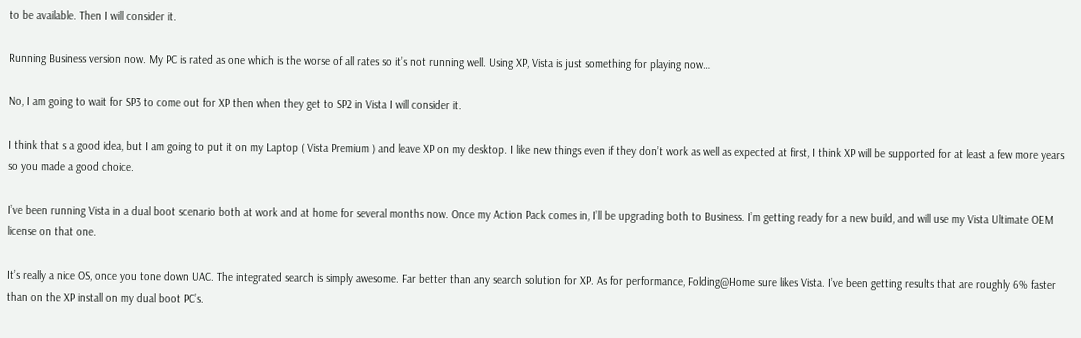to be available. Then I will consider it.

Running Business version now. My PC is rated as one which is the worse of all rates so it’s not running well. Using XP, Vista is just something for playing now…

No, I am going to wait for SP3 to come out for XP then when they get to SP2 in Vista I will consider it.

I think that s a good idea, but I am going to put it on my Laptop ( Vista Premium ) and leave XP on my desktop. I like new things even if they don’t work as well as expected at first, I think XP will be supported for at least a few more years so you made a good choice.

I’ve been running Vista in a dual boot scenario both at work and at home for several months now. Once my Action Pack comes in, I’ll be upgrading both to Business. I’m getting ready for a new build, and will use my Vista Ultimate OEM license on that one.

It’s really a nice OS, once you tone down UAC. The integrated search is simply awesome. Far better than any search solution for XP. As for performance, Folding@Home sure likes Vista. I’ve been getting results that are roughly 6% faster than on the XP install on my dual boot PC’s.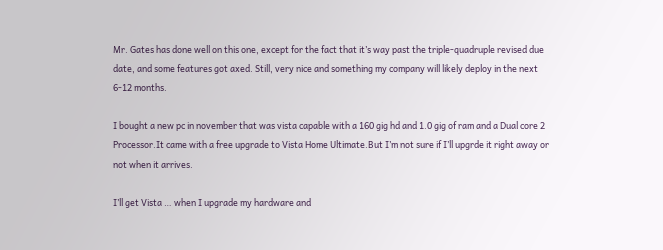Mr. Gates has done well on this one, except for the fact that it’s way past the triple-quadruple revised due date, and some features got axed. Still, very nice and something my company will likely deploy in the next 6-12 months.

I bought a new pc in november that was vista capable with a 160 gig hd and 1.0 gig of ram and a Dual core 2 Processor.It came with a free upgrade to Vista Home Ultimate.But I’m not sure if I’ll upgrde it right away or not when it arrives.

I’ll get Vista … when I upgrade my hardware and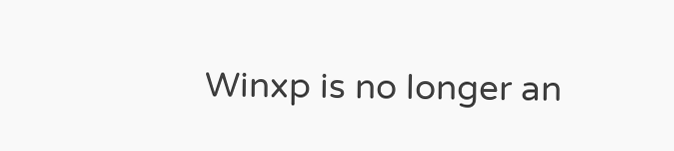Winxp is no longer an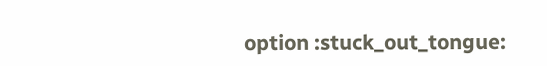option :stuck_out_tongue: